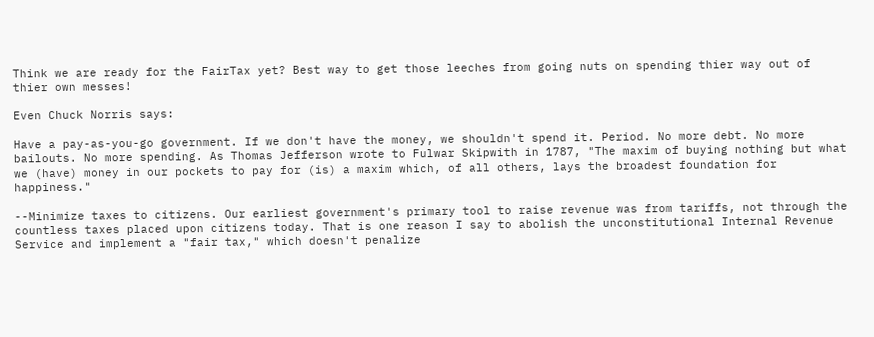Think we are ready for the FairTax yet? Best way to get those leeches from going nuts on spending thier way out of thier own messes!

Even Chuck Norris says:

Have a pay-as-you-go government. If we don't have the money, we shouldn't spend it. Period. No more debt. No more bailouts. No more spending. As Thomas Jefferson wrote to Fulwar Skipwith in 1787, "The maxim of buying nothing but what we (have) money in our pockets to pay for (is) a maxim which, of all others, lays the broadest foundation for happiness."

--Minimize taxes to citizens. Our earliest government's primary tool to raise revenue was from tariffs, not through the countless taxes placed upon citizens today. That is one reason I say to abolish the unconstitutional Internal Revenue Service and implement a "fair tax," which doesn't penalize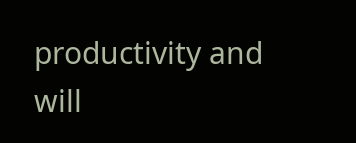productivity and will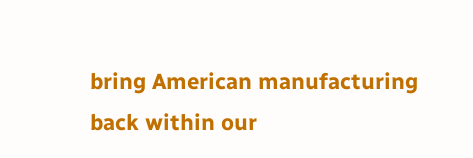bring American manufacturing back within our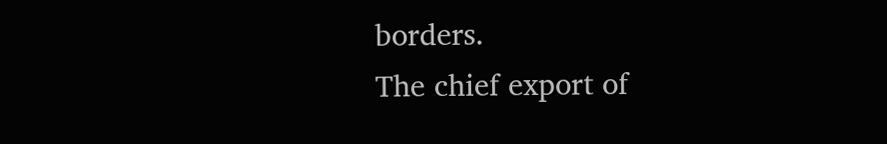borders.
The chief export of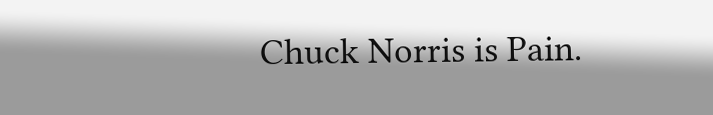Chuck Norris is Pain.